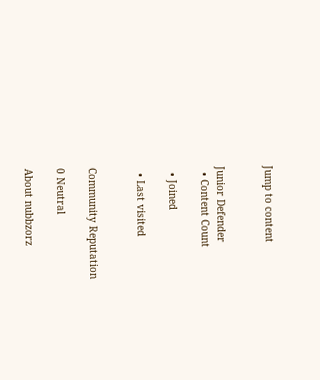Jump to content


Junior Defender
  • Content Count

  • Joined

  • Last visited


Community Reputation

0 Neutral

About nubbzorz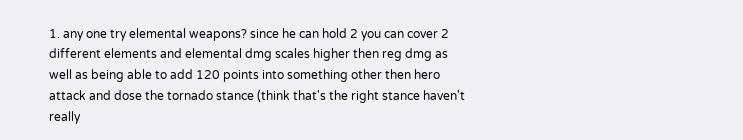1. any one try elemental weapons? since he can hold 2 you can cover 2 different elements and elemental dmg scales higher then reg dmg as well as being able to add 120 points into something other then hero attack and dose the tornado stance (think that's the right stance haven't really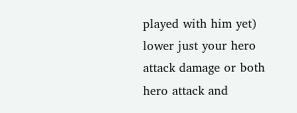played with him yet) lower just your hero attack damage or both hero attack and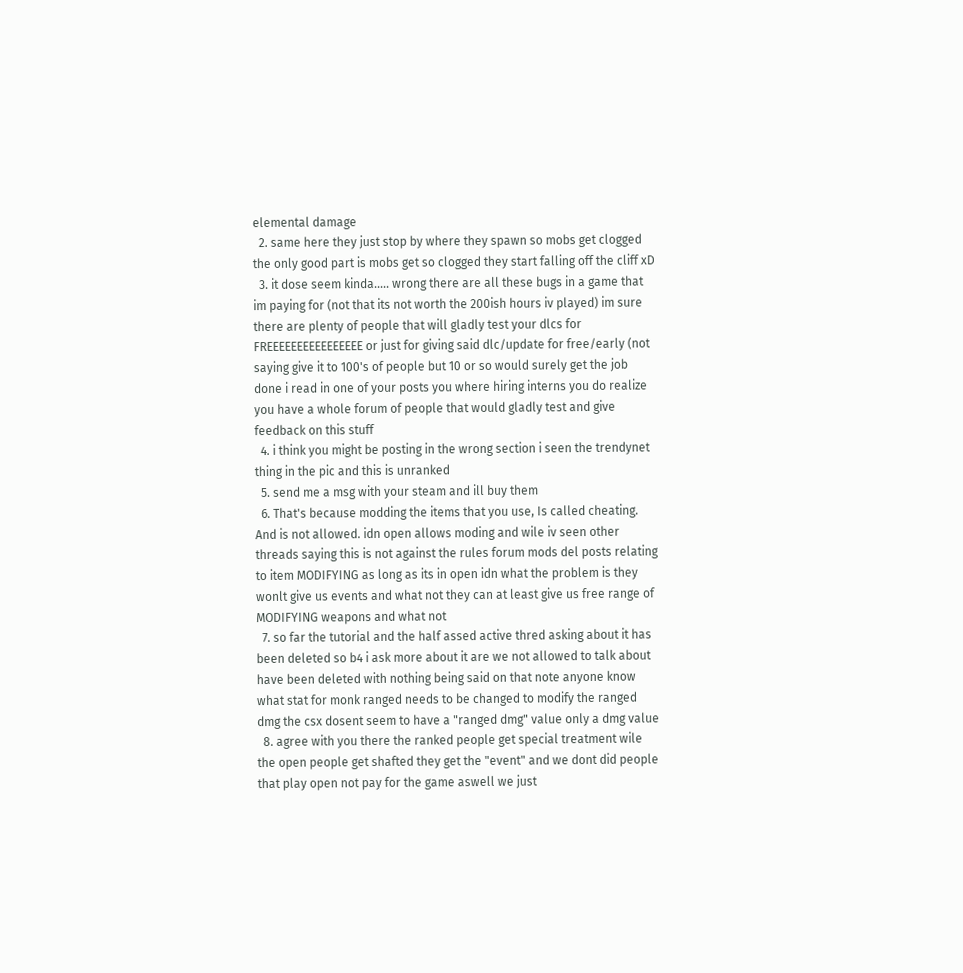elemental damage
  2. same here they just stop by where they spawn so mobs get clogged the only good part is mobs get so clogged they start falling off the cliff xD
  3. it dose seem kinda..... wrong there are all these bugs in a game that im paying for (not that its not worth the 200ish hours iv played) im sure there are plenty of people that will gladly test your dlcs for FREEEEEEEEEEEEEEEE or just for giving said dlc/update for free/early (not saying give it to 100's of people but 10 or so would surely get the job done i read in one of your posts you where hiring interns you do realize you have a whole forum of people that would gladly test and give feedback on this stuff
  4. i think you might be posting in the wrong section i seen the trendynet thing in the pic and this is unranked
  5. send me a msg with your steam and ill buy them
  6. That's because modding the items that you use, Is called cheating. And is not allowed. idn open allows moding and wile iv seen other threads saying this is not against the rules forum mods del posts relating to item MODIFYING as long as its in open idn what the problem is they wonlt give us events and what not they can at least give us free range of MODIFYING weapons and what not
  7. so far the tutorial and the half assed active thred asking about it has been deleted so b4 i ask more about it are we not allowed to talk about have been deleted with nothing being said on that note anyone know what stat for monk ranged needs to be changed to modify the ranged dmg the csx dosent seem to have a "ranged dmg" value only a dmg value
  8. agree with you there the ranked people get special treatment wile the open people get shafted they get the "event" and we dont did people that play open not pay for the game aswell we just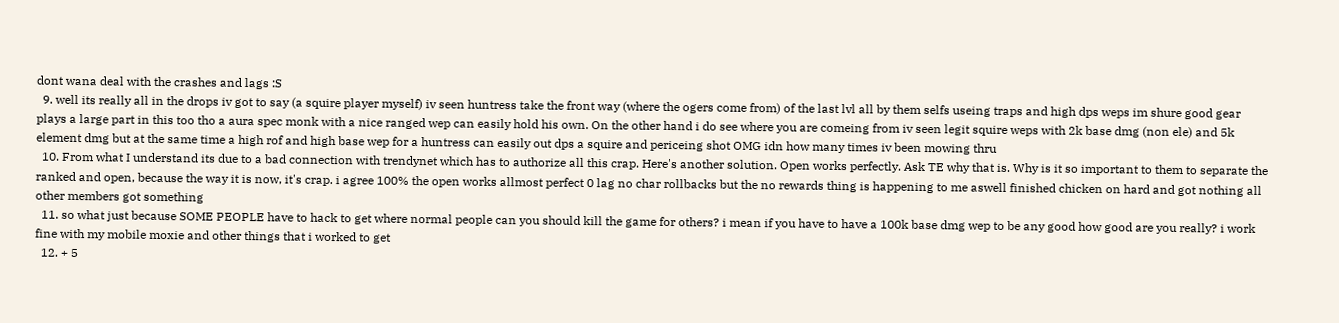dont wana deal with the crashes and lags :S
  9. well its really all in the drops iv got to say (a squire player myself) iv seen huntress take the front way (where the ogers come from) of the last lvl all by them selfs useing traps and high dps weps im shure good gear plays a large part in this too tho a aura spec monk with a nice ranged wep can easily hold his own. On the other hand i do see where you are comeing from iv seen legit squire weps with 2k base dmg (non ele) and 5k element dmg but at the same time a high rof and high base wep for a huntress can easily out dps a squire and periceing shot OMG idn how many times iv been mowing thru
  10. From what I understand its due to a bad connection with trendynet which has to authorize all this crap. Here's another solution. Open works perfectly. Ask TE why that is. Why is it so important to them to separate the ranked and open, because the way it is now, it's crap. i agree 100% the open works allmost perfect 0 lag no char rollbacks but the no rewards thing is happening to me aswell finished chicken on hard and got nothing all other members got something
  11. so what just because SOME PEOPLE have to hack to get where normal people can you should kill the game for others? i mean if you have to have a 100k base dmg wep to be any good how good are you really? i work fine with my mobile moxie and other things that i worked to get
  12. + 5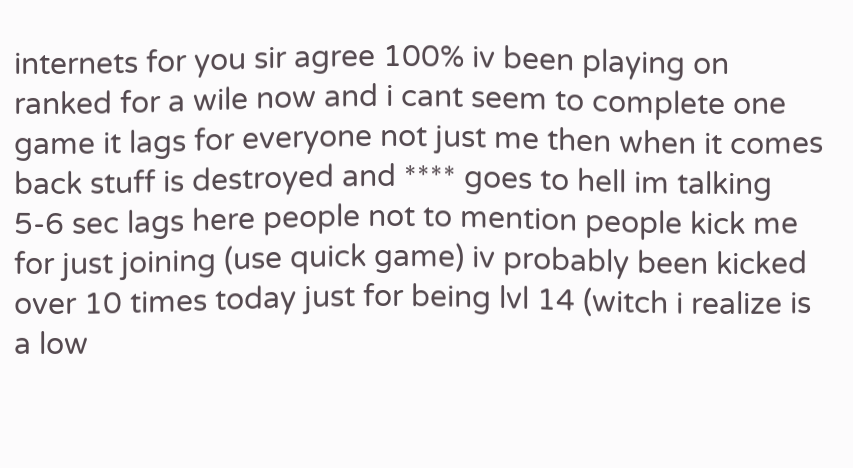internets for you sir agree 100% iv been playing on ranked for a wile now and i cant seem to complete one game it lags for everyone not just me then when it comes back stuff is destroyed and **** goes to hell im talking 5-6 sec lags here people not to mention people kick me for just joining (use quick game) iv probably been kicked over 10 times today just for being lvl 14 (witch i realize is a low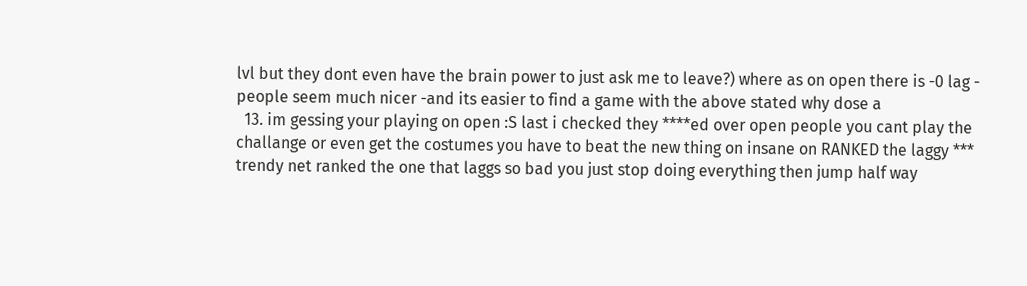lvl but they dont even have the brain power to just ask me to leave?) where as on open there is -0 lag - people seem much nicer -and its easier to find a game with the above stated why dose a
  13. im gessing your playing on open :S last i checked they ****ed over open people you cant play the challange or even get the costumes you have to beat the new thing on insane on RANKED the laggy *** trendy net ranked the one that laggs so bad you just stop doing everything then jump half way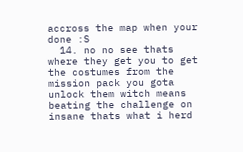accross the map when your done :S
  14. no no see thats where they get you to get the costumes from the mission pack you gota unlock them witch means beating the challenge on insane thats what i herd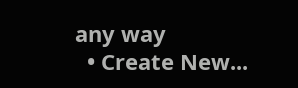any way
  • Create New...